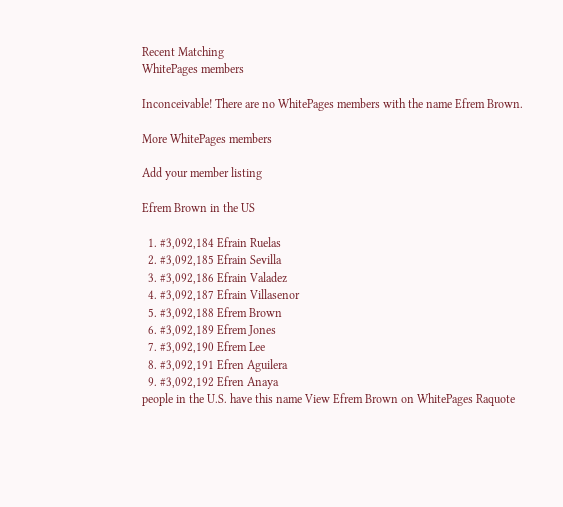Recent Matching
WhitePages members

Inconceivable! There are no WhitePages members with the name Efrem Brown.

More WhitePages members

Add your member listing

Efrem Brown in the US

  1. #3,092,184 Efrain Ruelas
  2. #3,092,185 Efrain Sevilla
  3. #3,092,186 Efrain Valadez
  4. #3,092,187 Efrain Villasenor
  5. #3,092,188 Efrem Brown
  6. #3,092,189 Efrem Jones
  7. #3,092,190 Efrem Lee
  8. #3,092,191 Efren Aguilera
  9. #3,092,192 Efren Anaya
people in the U.S. have this name View Efrem Brown on WhitePages Raquote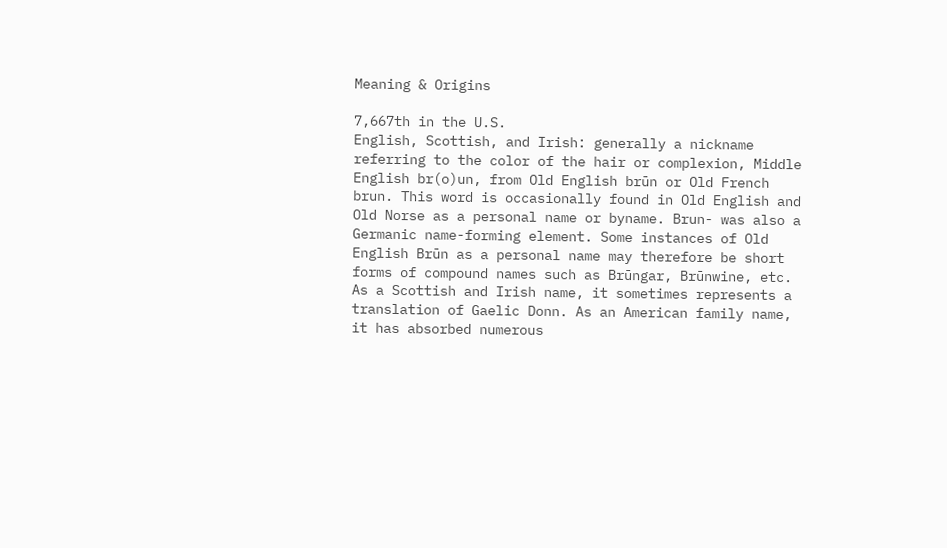Meaning & Origins

7,667th in the U.S.
English, Scottish, and Irish: generally a nickname referring to the color of the hair or complexion, Middle English br(o)un, from Old English brūn or Old French brun. This word is occasionally found in Old English and Old Norse as a personal name or byname. Brun- was also a Germanic name-forming element. Some instances of Old English Brūn as a personal name may therefore be short forms of compound names such as Brūngar, Brūnwine, etc. As a Scottish and Irish name, it sometimes represents a translation of Gaelic Donn. As an American family name, it has absorbed numerous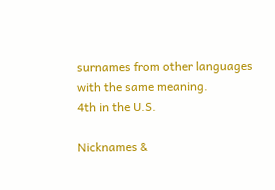surnames from other languages with the same meaning.
4th in the U.S.

Nicknames &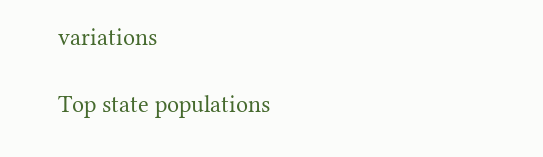variations

Top state populations